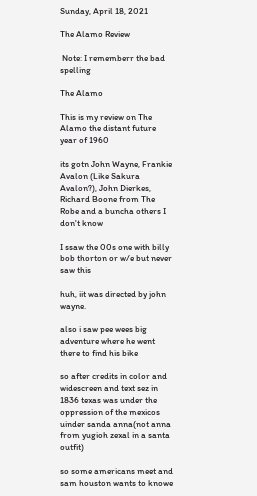Sunday, April 18, 2021

The Alamo Review

 Note: I rememberr the bad spelling

The Alamo

This is my review on The Alamo the distant future year of 1960

its gotn John Wayne, Frankie Avalon (Like Sakura Avalon?), John Dierkes, Richard Boone from The Robe and a buncha others I don't know

I ssaw the 00s one with billy bob thorton or w/e but never saw this

huh, iit was directed by john wayne.

also i saw pee wees big adventure where he went there to find his bike

so after credits in color and widescreen and text sez in 1836 texas was under the oppression of the mexicos uinder sanda anna(not anna from yugioh zexal in a santa outfit)

so some americans meet and sam houston wants to knowe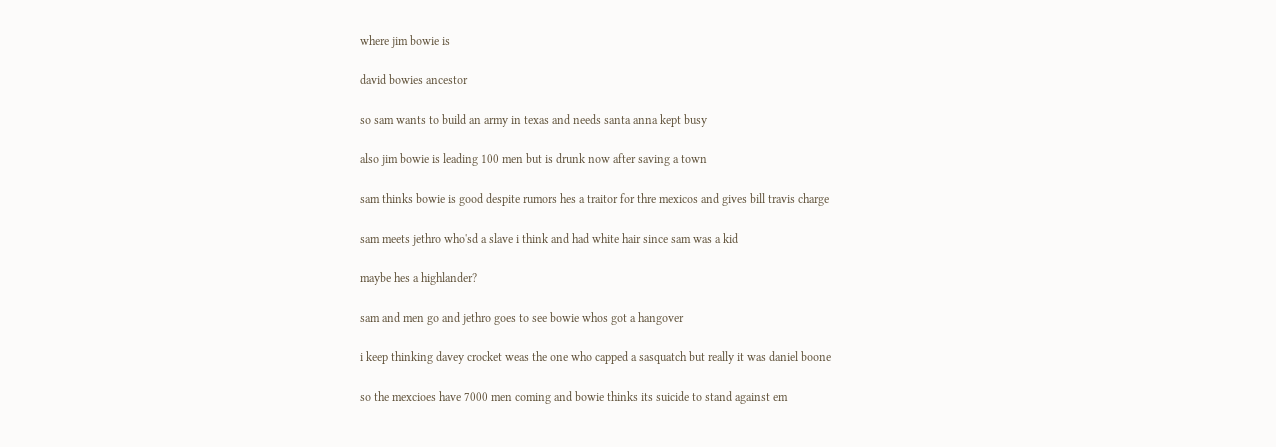where jim bowie is

david bowies ancestor

so sam wants to build an army in texas and needs santa anna kept busy

also jim bowie is leading 100 men but is drunk now after saving a town

sam thinks bowie is good despite rumors hes a traitor for thre mexicos and gives bill travis charge

sam meets jethro who'sd a slave i think and had white hair since sam was a kid

maybe hes a highlander?

sam and men go and jethro goes to see bowie whos got a hangover

i keep thinking davey crocket weas the one who capped a sasquatch but really it was daniel boone

so the mexcioes have 7000 men coming and bowie thinks its suicide to stand against em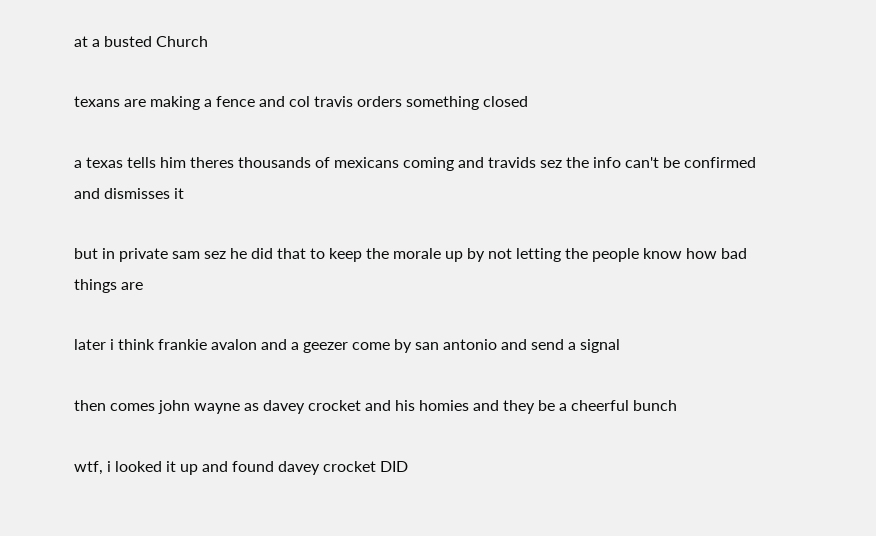at a busted Church

texans are making a fence and col travis orders something closed

a texas tells him theres thousands of mexicans coming and travids sez the info can't be confirmed and dismisses it

but in private sam sez he did that to keep the morale up by not letting the people know how bad things are

later i think frankie avalon and a geezer come by san antonio and send a signal

then comes john wayne as davey crocket and his homies and they be a cheerful bunch

wtf, i looked it up and found davey crocket DID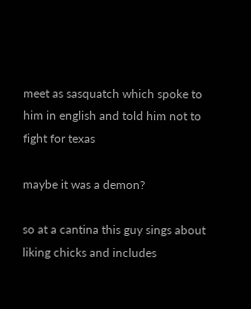meet as sasquatch which spoke to him in english and told him not to fight for texas

maybe it was a demon?

so at a cantina this guy sings about liking chicks and includes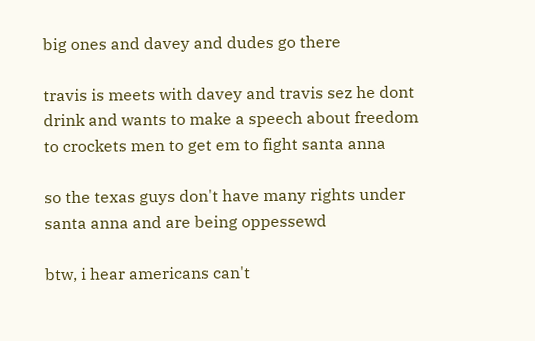big ones and davey and dudes go there

travis is meets with davey and travis sez he dont drink and wants to make a speech about freedom to crockets men to get em to fight santa anna

so the texas guys don't have many rights under santa anna and are being oppessewd

btw, i hear americans can't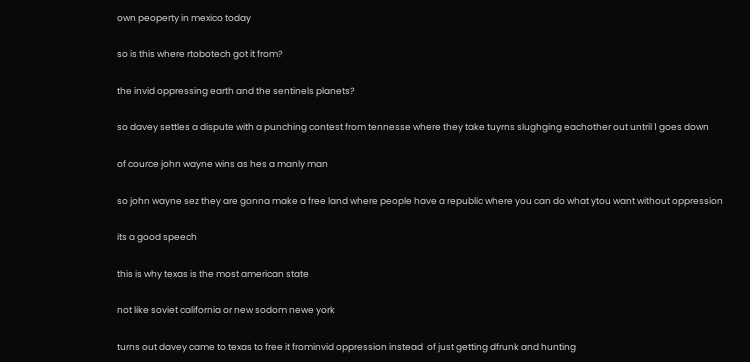own peoperty in mexico today

so is this where rtobotech got it from?

the invid oppressing earth and the sentinels planets?

so davey settles a dispute with a punching contest from tennesse where they take tuyrns slughging eachother out untril 1 goes down

of cource john wayne wins as hes a manly man

so john wayne sez they are gonna make a free land where people have a republic where you can do what ytou want without oppression

its a good speech

this is why texas is the most american state

not like soviet california or new sodom newe york

turns out davey came to texas to free it frominvid oppression instead  of just getting dfrunk and hunting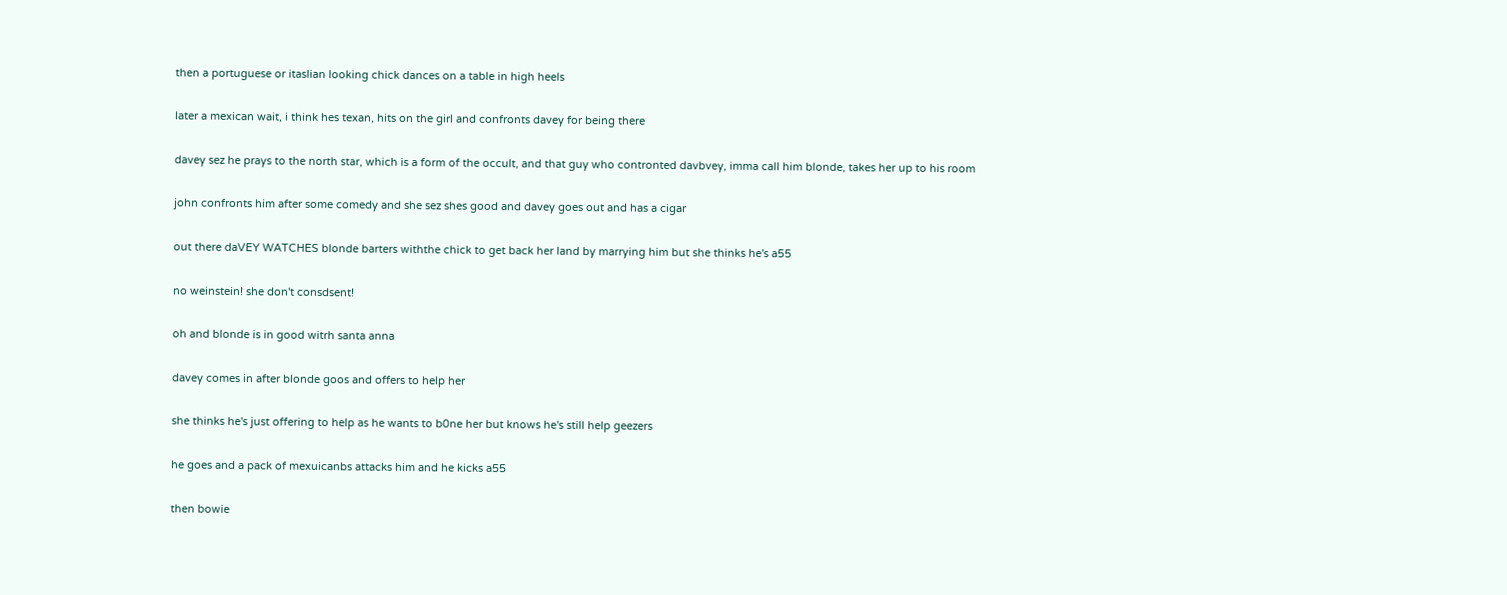then a portuguese or itaslian looking chick dances on a table in high heels

later a mexican wait, i think hes texan, hits on the girl and confronts davey for being there

davey sez he prays to the north star, which is a form of the occult, and that guy who contronted davbvey, imma call him blonde, takes her up to his room

john confronts him after some comedy and she sez shes good and davey goes out and has a cigar

out there daVEY WATCHES blonde barters withthe chick to get back her land by marrying him but she thinks he's a55

no weinstein! she don't consdsent!

oh and blonde is in good witrh santa anna

davey comes in after blonde goos and offers to help her

she thinks he's just offering to help as he wants to b0ne her but knows he's still help geezers

he goes and a pack of mexuicanbs attacks him and he kicks a55

then bowie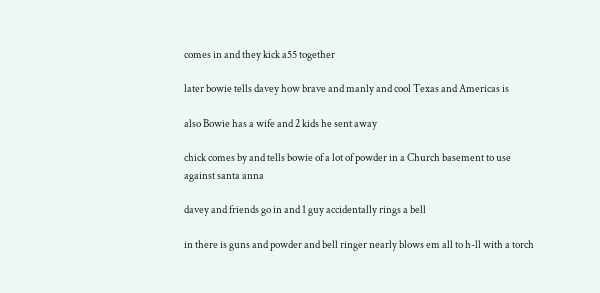comes in and they kick a55 together

later bowie tells davey how brave and manly and cool Texas and Americas is

also Bowie has a wife and 2 kids he sent away

chick comes by and tells bowie of a lot of powder in a Church basement to use against santa anna

davey and friends go in and 1 guy accidentally rings a bell

in there is guns and powder and bell ringer nearly blows em all to h-ll with a torch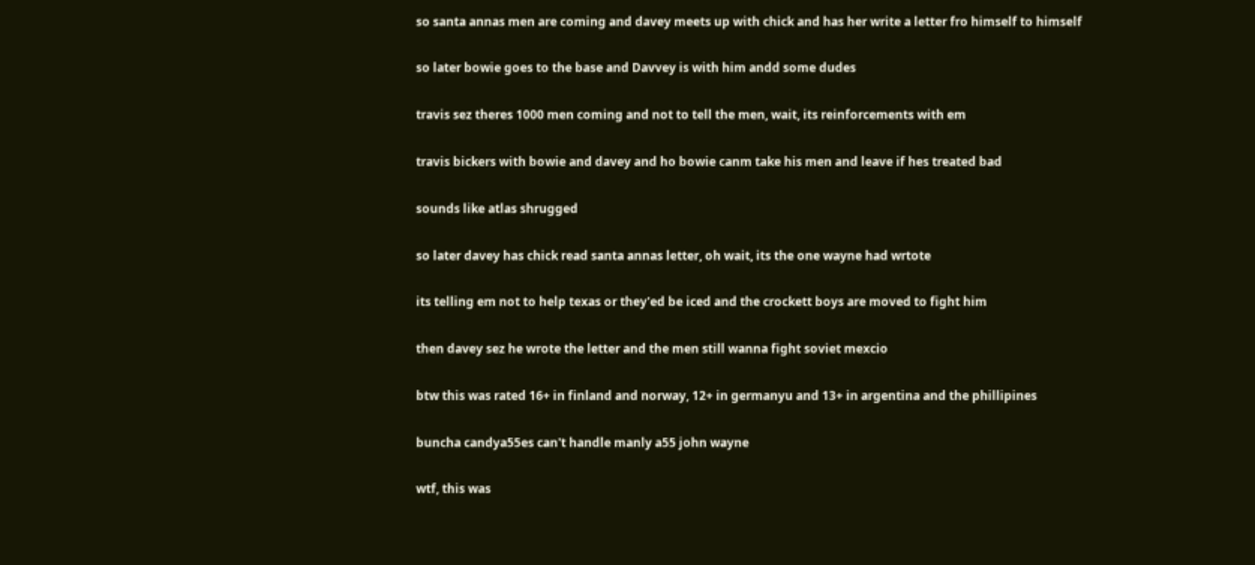so santa annas men are coming and davey meets up with chick and has her write a letter fro himself to himself

so later bowie goes to the base and Davvey is with him andd some dudes

travis sez theres 1000 men coming and not to tell the men, wait, its reinforcements with em

travis bickers with bowie and davey and ho bowie canm take his men and leave if hes treated bad

sounds like atlas shrugged

so later davey has chick read santa annas letter, oh wait, its the one wayne had wrtote

its telling em not to help texas or they'ed be iced and the crockett boys are moved to fight him

then davey sez he wrote the letter and the men still wanna fight soviet mexcio

btw this was rated 16+ in finland and norway, 12+ in germanyu and 13+ in argentina and the phillipines

buncha candya55es can't handle manly a55 john wayne

wtf, this was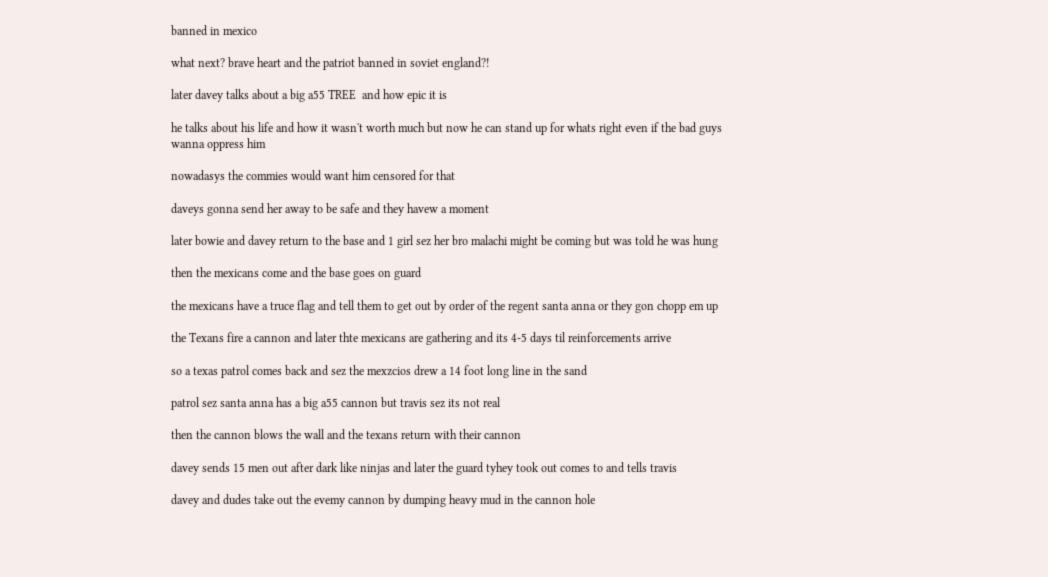banned in mexico

what next? brave heart and the patriot banned in soviet england?!

later davey talks about a big a55 TREE  and how epic it is

he talks about his life and how it wasn't worth much but now he can stand up for whats right even if the bad guys wanna oppress him

nowadasys the commies would want him censored for that

daveys gonna send her away to be safe and they havew a moment

later bowie and davey return to the base and 1 girl sez her bro malachi might be coming but was told he was hung

then the mexicans come and the base goes on guard

the mexicans have a truce flag and tell them to get out by order of the regent santa anna or they gon chopp em up

the Texans fire a cannon and later thte mexicans are gathering and its 4-5 days til reinforcements arrive

so a texas patrol comes back and sez the mexzcios drew a 14 foot long line in the sand

patrol sez santa anna has a big a55 cannon but travis sez its not real

then the cannon blows the wall and the texans return with their cannon

davey sends 15 men out after dark like ninjas and later the guard tyhey took out comes to and tells travis

davey and dudes take out the evemy cannon by dumping heavy mud in the cannon hole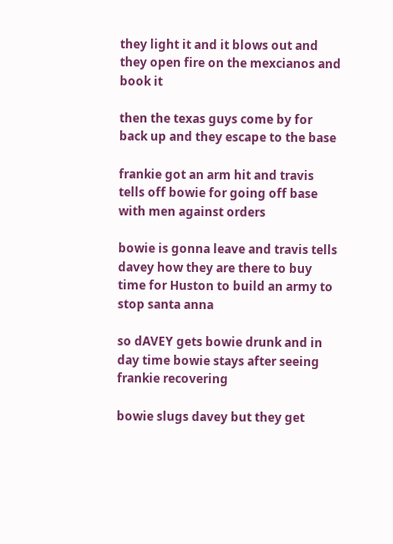they light it and it blows out and they open fire on the mexcianos and book it

then the texas guys come by for back up and they escape to the base

frankie got an arm hit and travis tells off bowie for going off base with men against orders

bowie is gonna leave and travis tells davey how they are there to buy time for Huston to build an army to stop santa anna

so dAVEY gets bowie drunk and in day time bowie stays after seeing frankie recovering

bowie slugs davey but they get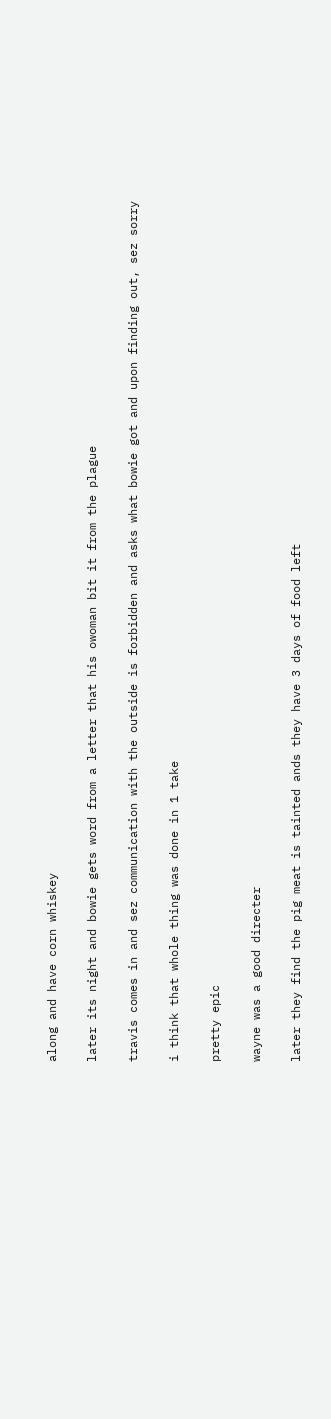along and have corn whiskey

later its night and bowie gets word from a letter that his owoman bit it from the plague

travis comes in and sez communication with the outside is forbidden and asks what bowie got and upon finding out, sez sorry

i think that whole thing was done in 1 take

pretty epic

wayne was a good directer

later they find the pig meat is tainted ands they have 3 days of food left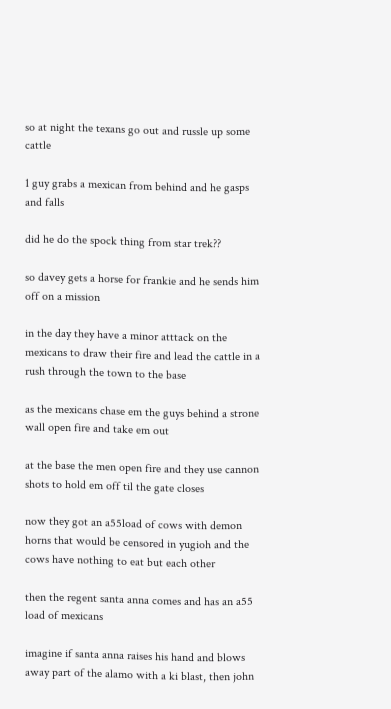so at night the texans go out and russle up some cattle

1 guy grabs a mexican from behind and he gasps and falls

did he do the spock thing from star trek??

so davey gets a horse for frankie and he sends him off on a mission

in the day they have a minor atttack on the mexicans to draw their fire and lead the cattle in a rush through the town to the base

as the mexicans chase em the guys behind a strone wall open fire and take em out

at the base the men open fire and they use cannon shots to hold em off til the gate closes

now they got an a55load of cows with demon horns that would be censored in yugioh and the cows have nothing to eat but each other

then the regent santa anna comes and has an a55 load of mexicans

imagine if santa anna raises his hand and blows away part of the alamo with a ki blast, then john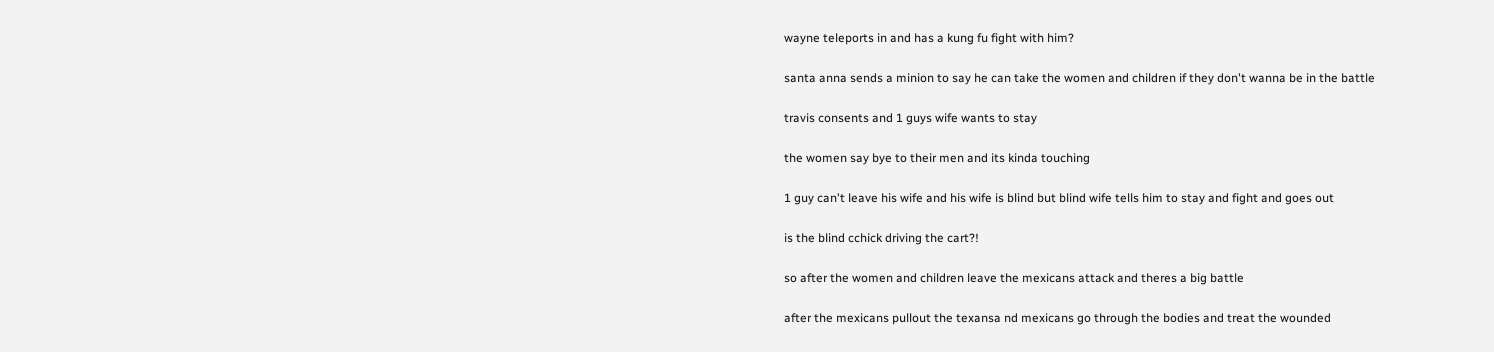wayne teleports in and has a kung fu fight with him?

santa anna sends a minion to say he can take the women and children if they don't wanna be in the battle

travis consents and 1 guys wife wants to stay

the women say bye to their men and its kinda touching

1 guy can't leave his wife and his wife is blind but blind wife tells him to stay and fight and goes out

is the blind cchick driving the cart?!

so after the women and children leave the mexicans attack and theres a big battle

after the mexicans pullout the texansa nd mexicans go through the bodies and treat the wounded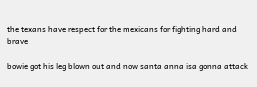the texans have respect for the mexicans for fighting hard and brave

bowie got his leg blown out and now santa anna isa gonna attack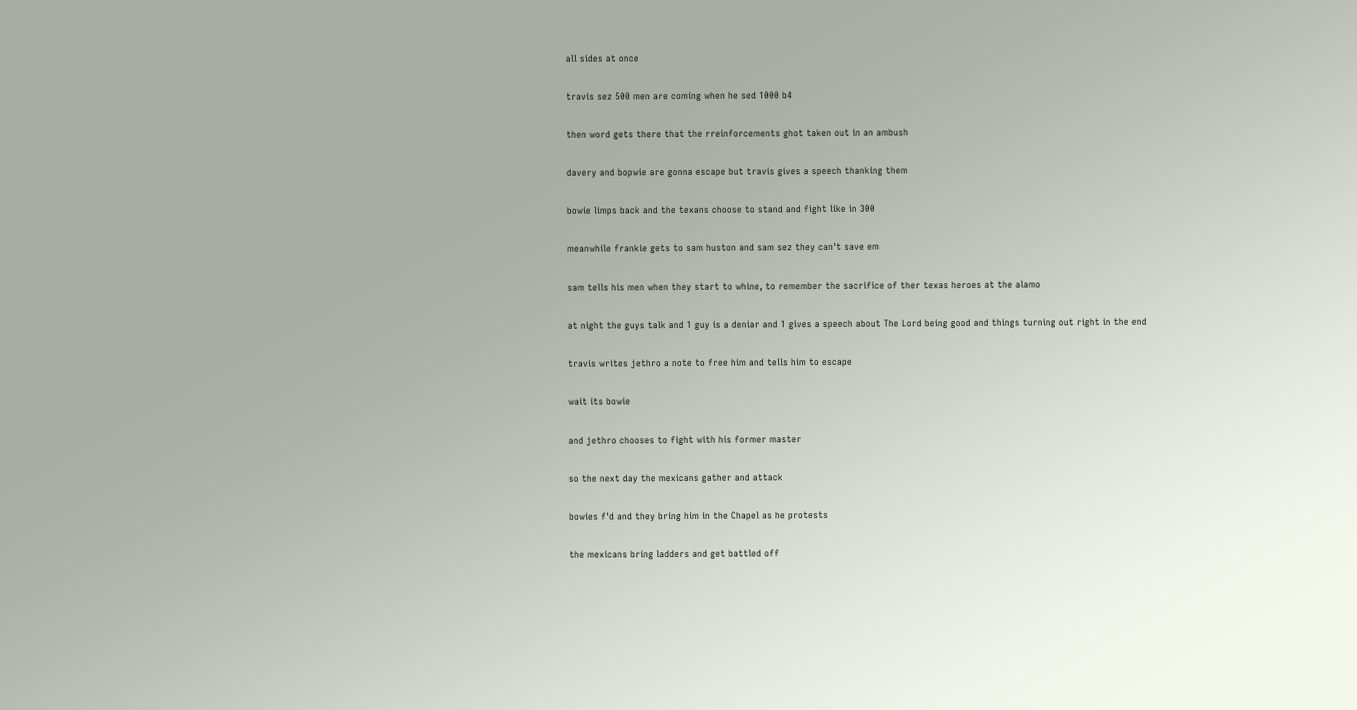all sides at once

travis sez 500 men are coming when he sed 1000 b4

then word gets there that the rreinforcements ghot taken out in an ambush

davery and bopwie are gonna escape but travis gives a speech thanking them

bowie limps back and the texans choose to stand and fight like in 300

meanwhile frankie gets to sam huston and sam sez they can't save em

sam tells his men when they start to whine, to remember the sacrifice of ther texas heroes at the alamo

at night the guys talk and 1 guy is a deniar and 1 gives a speech about The Lord being good and things turning out right in the end

travis writes jethro a note to free him and tells him to escape

wait its bowie

and jethro chooses to fight with his former master

so the next day the mexicans gather and attack

bowies f'd and they bring him in the Chapel as he protests

the mexicans bring ladders and get battled off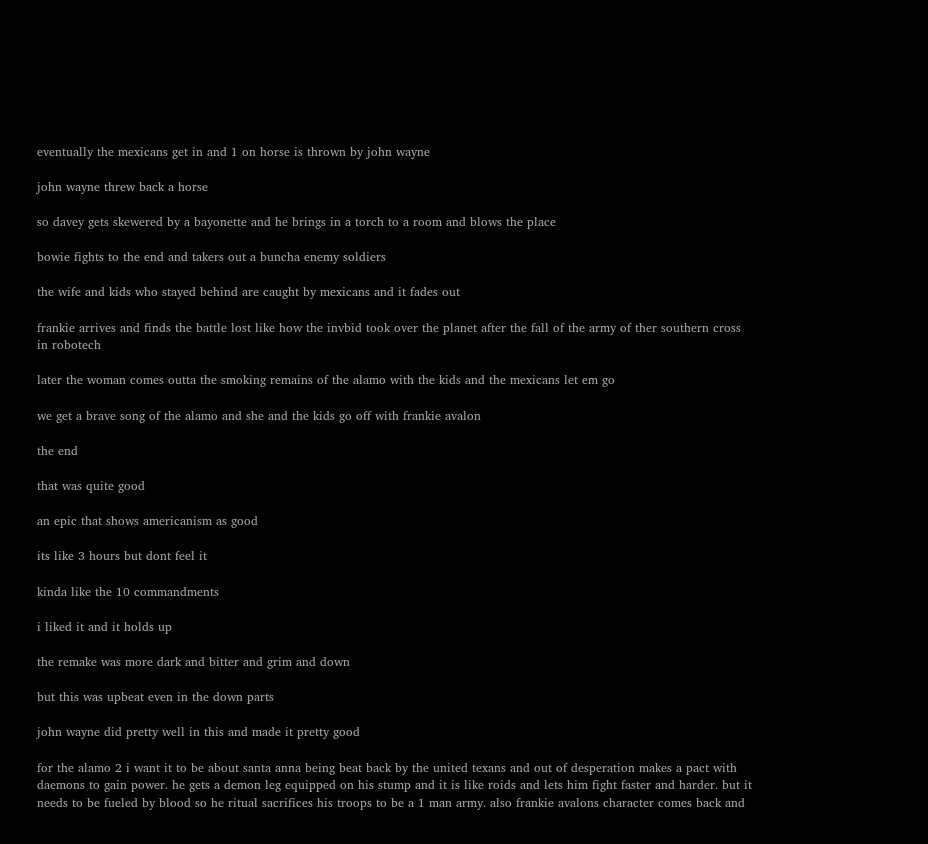eventually the mexicans get in and 1 on horse is thrown by john wayne

john wayne threw back a horse

so davey gets skewered by a bayonette and he brings in a torch to a room and blows the place

bowie fights to the end and takers out a buncha enemy soldiers

the wife and kids who stayed behind are caught by mexicans and it fades out

frankie arrives and finds the battle lost like how the invbid took over the planet after the fall of the army of ther southern cross in robotech

later the woman comes outta the smoking remains of the alamo with the kids and the mexicans let em go

we get a brave song of the alamo and she and the kids go off with frankie avalon

the end

that was quite good

an epic that shows americanism as good

its like 3 hours but dont feel it

kinda like the 10 commandments

i liked it and it holds up

the remake was more dark and bitter and grim and down

but this was upbeat even in the down parts

john wayne did pretty well in this and made it pretty good

for the alamo 2 i want it to be about santa anna being beat back by the united texans and out of desperation makes a pact with daemons to gain power. he gets a demon leg equipped on his stump and it is like roids and lets him fight faster and harder. but it needs to be fueled by blood so he ritual sacrifices his troops to be a 1 man army. also frankie avalons character comes back and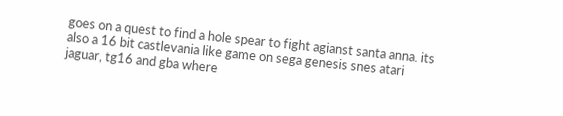goes on a quest to find a hole spear to fight agianst santa anna. its also a 16 bit castlevania like game on sega genesis snes atari jaguar, tg16 and gba where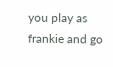you play as frankie and go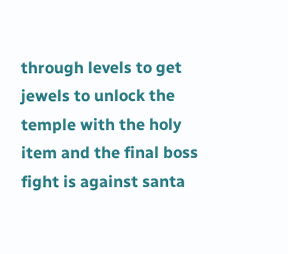through levels to get jewels to unlock the temple with the holy item and the final boss fight is against santa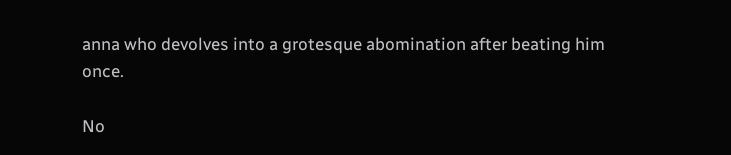anna who devolves into a grotesque abomination after beating him once.

No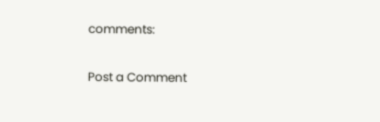comments:

Post a Comment